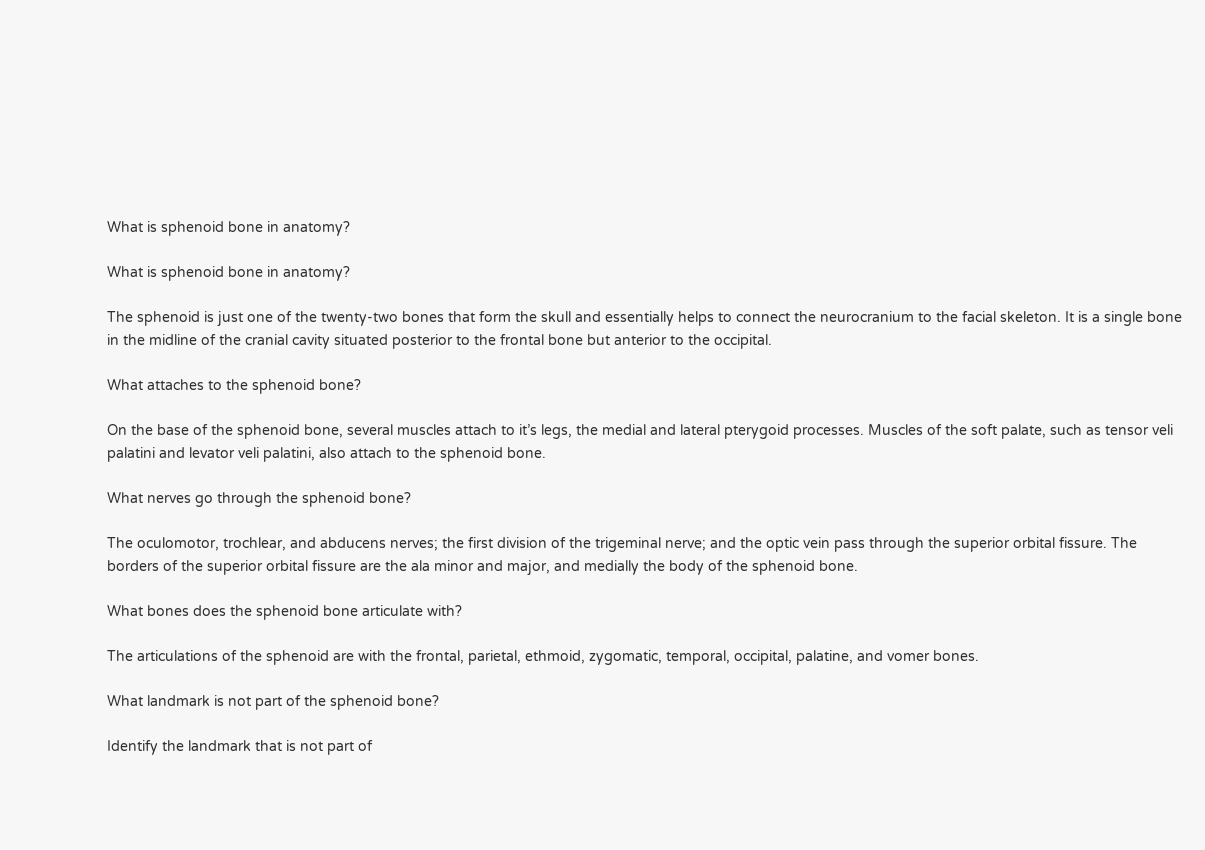What is sphenoid bone in anatomy?

What is sphenoid bone in anatomy?

The sphenoid is just one of the twenty-two bones that form the skull and essentially helps to connect the neurocranium to the facial skeleton. It is a single bone in the midline of the cranial cavity situated posterior to the frontal bone but anterior to the occipital.

What attaches to the sphenoid bone?

On the base of the sphenoid bone, several muscles attach to it’s legs, the medial and lateral pterygoid processes. Muscles of the soft palate, such as tensor veli palatini and levator veli palatini, also attach to the sphenoid bone.

What nerves go through the sphenoid bone?

The oculomotor, trochlear, and abducens nerves; the first division of the trigeminal nerve; and the optic vein pass through the superior orbital fissure. The borders of the superior orbital fissure are the ala minor and major, and medially the body of the sphenoid bone.

What bones does the sphenoid bone articulate with?

The articulations of the sphenoid are with the frontal, parietal, ethmoid, zygomatic, temporal, occipital, palatine, and vomer bones.

What landmark is not part of the sphenoid bone?

Identify the landmark that is not part of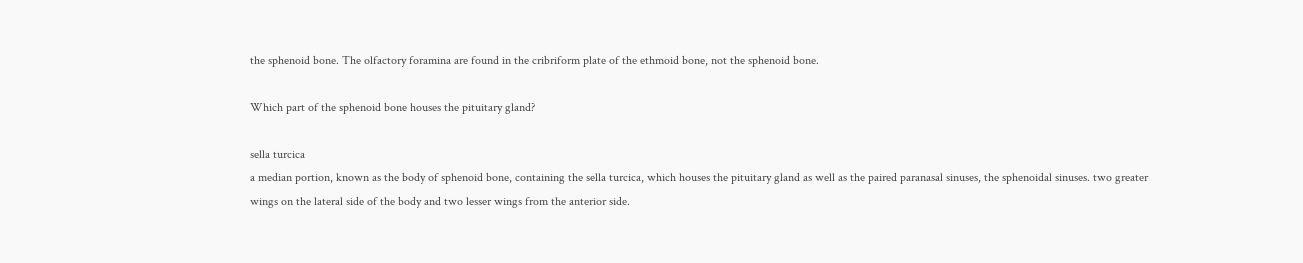the sphenoid bone. The olfactory foramina are found in the cribriform plate of the ethmoid bone, not the sphenoid bone.

Which part of the sphenoid bone houses the pituitary gland?

sella turcica
a median portion, known as the body of sphenoid bone, containing the sella turcica, which houses the pituitary gland as well as the paired paranasal sinuses, the sphenoidal sinuses. two greater wings on the lateral side of the body and two lesser wings from the anterior side.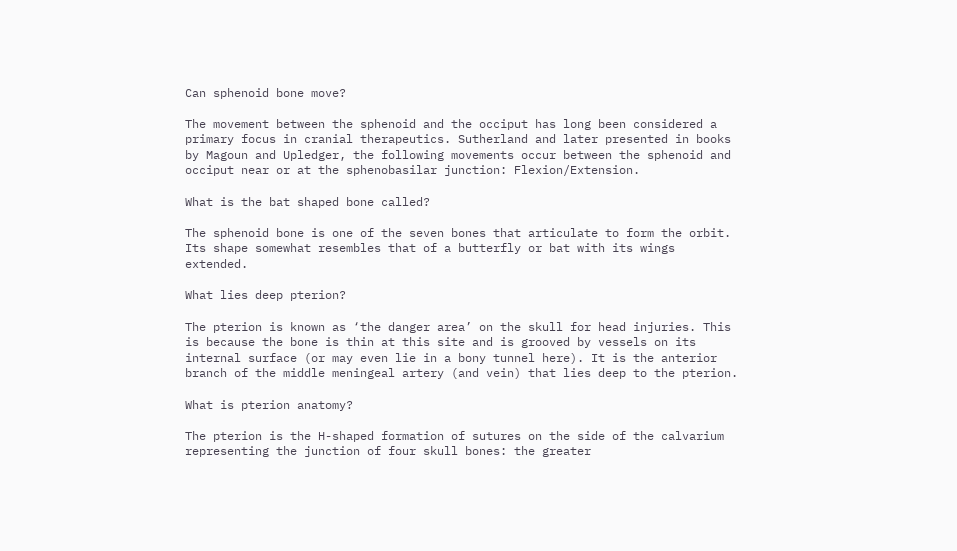Can sphenoid bone move?

The movement between the sphenoid and the occiput has long been considered a primary focus in cranial therapeutics. Sutherland and later presented in books by Magoun and Upledger, the following movements occur between the sphenoid and occiput near or at the sphenobasilar junction: Flexion/Extension.

What is the bat shaped bone called?

The sphenoid bone is one of the seven bones that articulate to form the orbit. Its shape somewhat resembles that of a butterfly or bat with its wings extended.

What lies deep pterion?

The pterion is known as ‘the danger area’ on the skull for head injuries. This is because the bone is thin at this site and is grooved by vessels on its internal surface (or may even lie in a bony tunnel here). It is the anterior branch of the middle meningeal artery (and vein) that lies deep to the pterion.

What is pterion anatomy?

The pterion is the H-shaped formation of sutures on the side of the calvarium representing the junction of four skull bones: the greater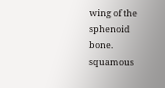wing of the sphenoid bone. squamous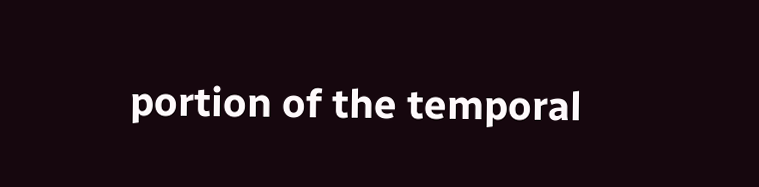portion of the temporal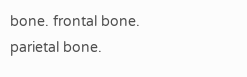bone. frontal bone. parietal bone.